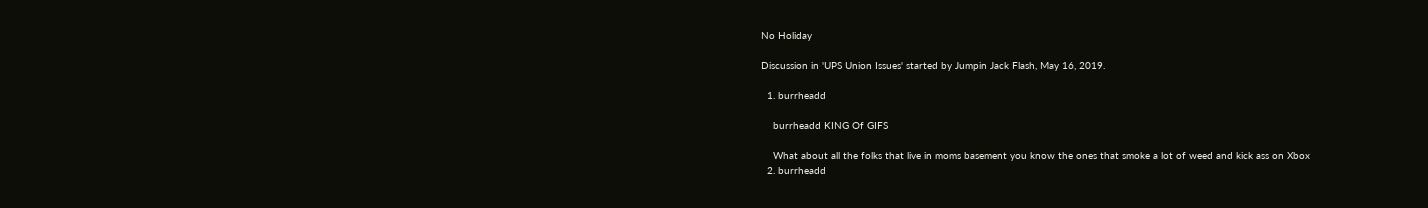No Holiday

Discussion in 'UPS Union Issues' started by Jumpin Jack Flash, May 16, 2019.

  1. burrheadd

    burrheadd KING Of GIFS

    What about all the folks that live in moms basement you know the ones that smoke a lot of weed and kick ass on Xbox
  2. burrheadd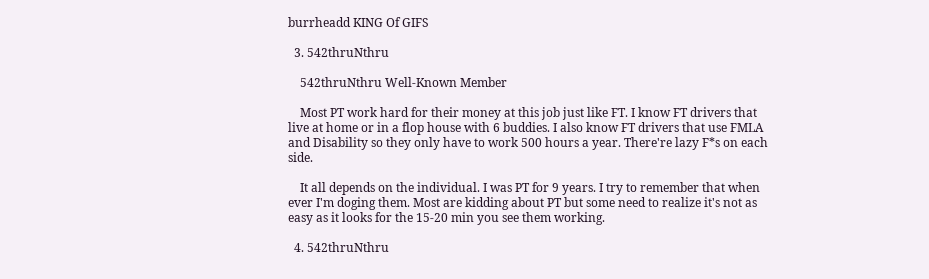burrheadd KING Of GIFS

  3. 542thruNthru

    542thruNthru Well-Known Member

    Most PT work hard for their money at this job just like FT. I know FT drivers that live at home or in a flop house with 6 buddies. I also know FT drivers that use FMLA and Disability so they only have to work 500 hours a year. There're lazy F*s on each side.

    It all depends on the individual. I was PT for 9 years. I try to remember that when ever I'm doging them. Most are kidding about PT but some need to realize it's not as easy as it looks for the 15-20 min you see them working.

  4. 542thruNthru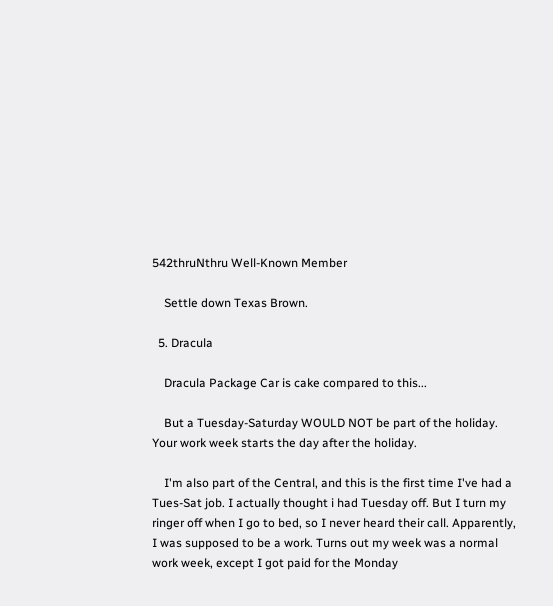542thruNthru Well-Known Member

    Settle down Texas Brown.

  5. Dracula

    Dracula Package Car is cake compared to this...

    But a Tuesday-Saturday WOULD NOT be part of the holiday. Your work week starts the day after the holiday.

    I'm also part of the Central, and this is the first time I've had a Tues-Sat job. I actually thought i had Tuesday off. But I turn my ringer off when I go to bed, so I never heard their call. Apparently, I was supposed to be a work. Turns out my week was a normal work week, except I got paid for the Monday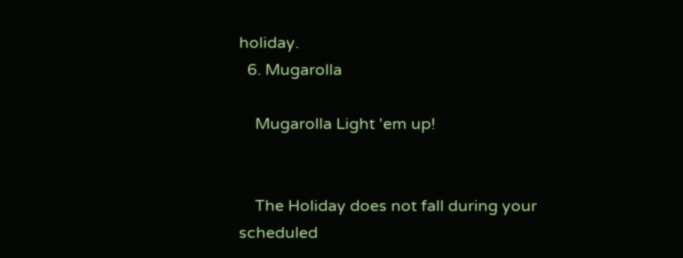holiday.
  6. Mugarolla

    Mugarolla Light 'em up!


    The Holiday does not fall during your scheduled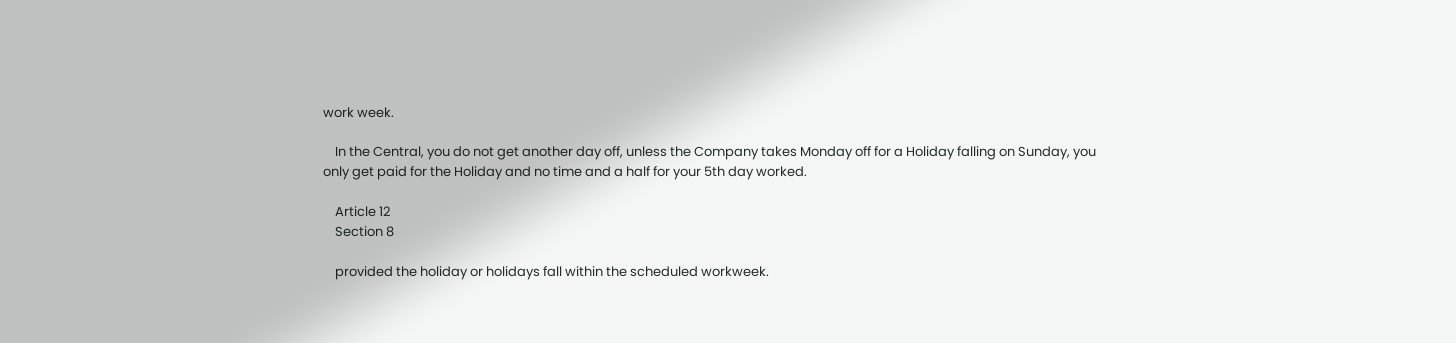work week.

    In the Central, you do not get another day off, unless the Company takes Monday off for a Holiday falling on Sunday, you only get paid for the Holiday and no time and a half for your 5th day worked.

    Article 12
    Section 8

    provided the holiday or holidays fall within the scheduled workweek.